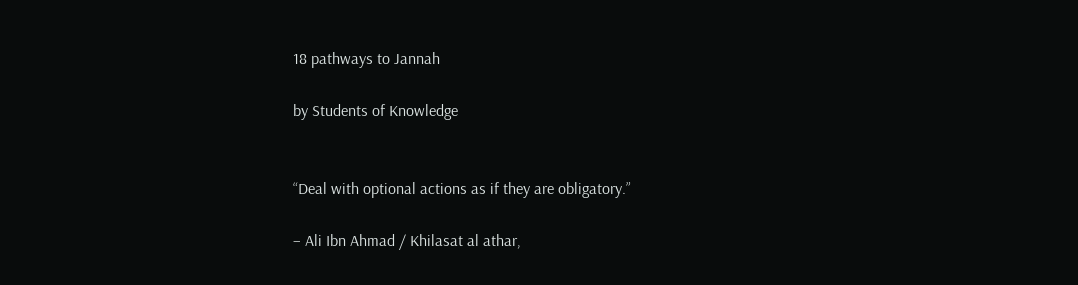18 pathways to Jannah

by Students of Knowledge


“Deal with optional actions as if they are obligatory.”

– Ali Ibn Ahmad / Khilasat al athar,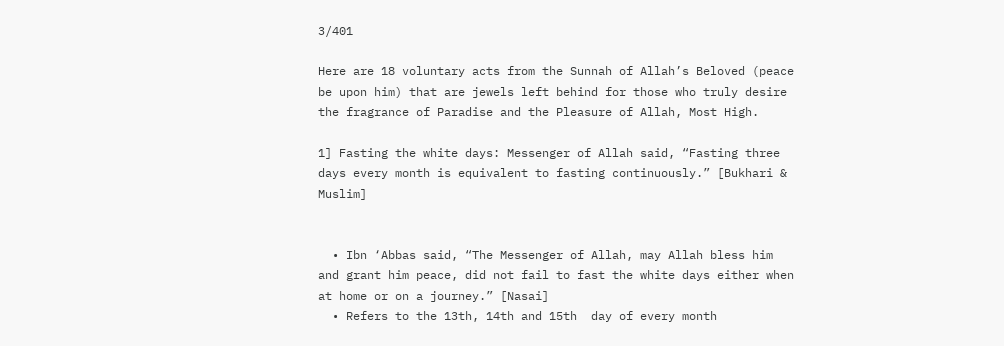3/401

Here are 18 voluntary acts from the Sunnah of Allah’s Beloved (peace be upon him) that are jewels left behind for those who truly desire the fragrance of Paradise and the Pleasure of Allah, Most High.

1] Fasting the white days: Messenger of Allah said, “Fasting three days every month is equivalent to fasting continuously.” [Bukhari & Muslim]


  • Ibn ‘Abbas said, “The Messenger of Allah, may Allah bless him and grant him peace, did not fail to fast the white days either when at home or on a journey.” [Nasai]
  • Refers to the 13th, 14th and 15th  day of every month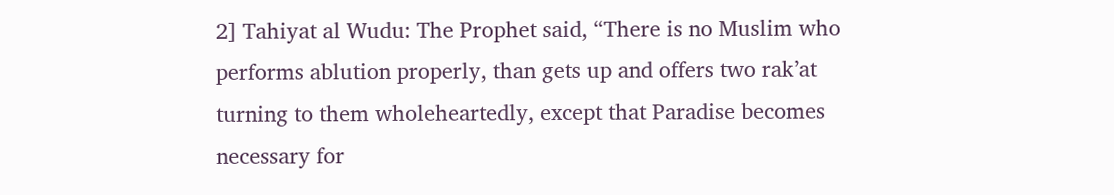2] Tahiyat al Wudu: The Prophet said, “There is no Muslim who performs ablution properly, than gets up and offers two rak’at turning to them wholeheartedly, except that Paradise becomes necessary for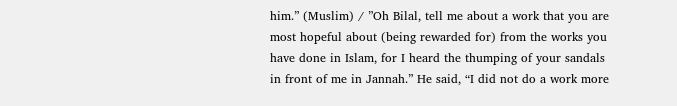him.” (Muslim) / ”Oh Bilal, tell me about a work that you are most hopeful about (being rewarded for) from the works you have done in Islam, for I heard the thumping of your sandals in front of me in Jannah.” He said, “I did not do a work more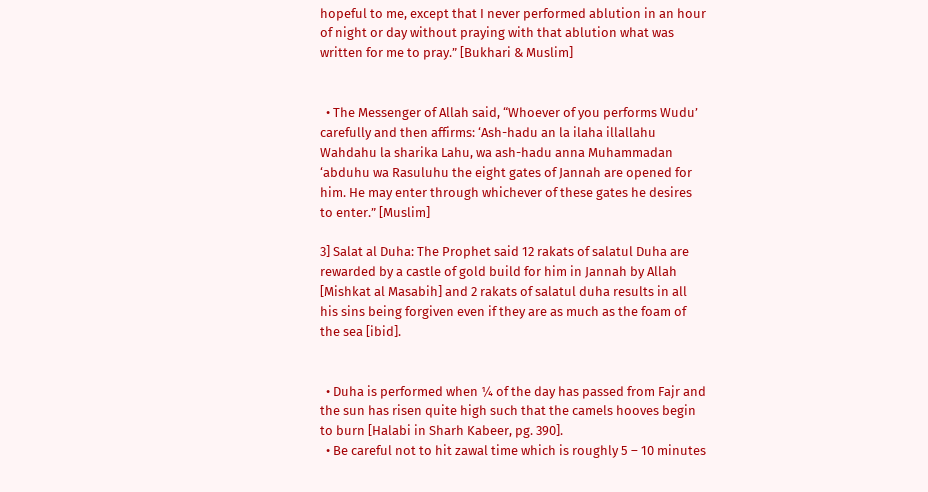hopeful to me, except that I never performed ablution in an hour of night or day without praying with that ablution what was written for me to pray.” [Bukhari & Muslim]


  • The Messenger of Allah said, “Whoever of you performs Wudu’ carefully and then affirms: ‘Ash-hadu an la ilaha illallahu Wahdahu la sharika Lahu, wa ash-hadu anna Muhammadan ‘abduhu wa Rasuluhu the eight gates of Jannah are opened for him. He may enter through whichever of these gates he desires to enter.” [Muslim]

3] Salat al Duha: The Prophet said 12 rakats of salatul Duha are rewarded by a castle of gold build for him in Jannah by Allah [Mishkat al Masabih] and 2 rakats of salatul duha results in all his sins being forgiven even if they are as much as the foam of the sea [ibid].


  • Duha is performed when ¼ of the day has passed from Fajr and the sun has risen quite high such that the camels hooves begin to burn [Halabi in Sharh Kabeer, pg. 390].
  • Be careful not to hit zawal time which is roughly 5 – 10 minutes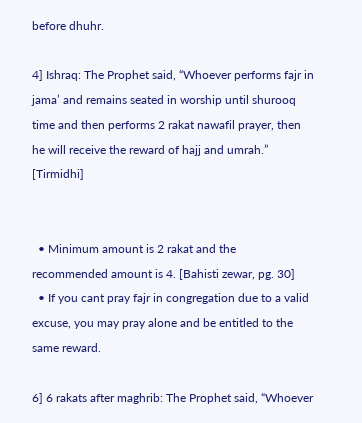before dhuhr.

4] Ishraq: The Prophet said, “Whoever performs fajr in jama’ and remains seated in worship until shurooq time and then performs 2 rakat nawafil prayer, then he will receive the reward of hajj and umrah.” [Tirmidhi]


  • Minimum amount is 2 rakat and the recommended amount is 4. [Bahisti zewar, pg. 30]
  • If you cant pray fajr in congregation due to a valid excuse, you may pray alone and be entitled to the same reward.

6] 6 rakats after maghrib: The Prophet said, “Whoever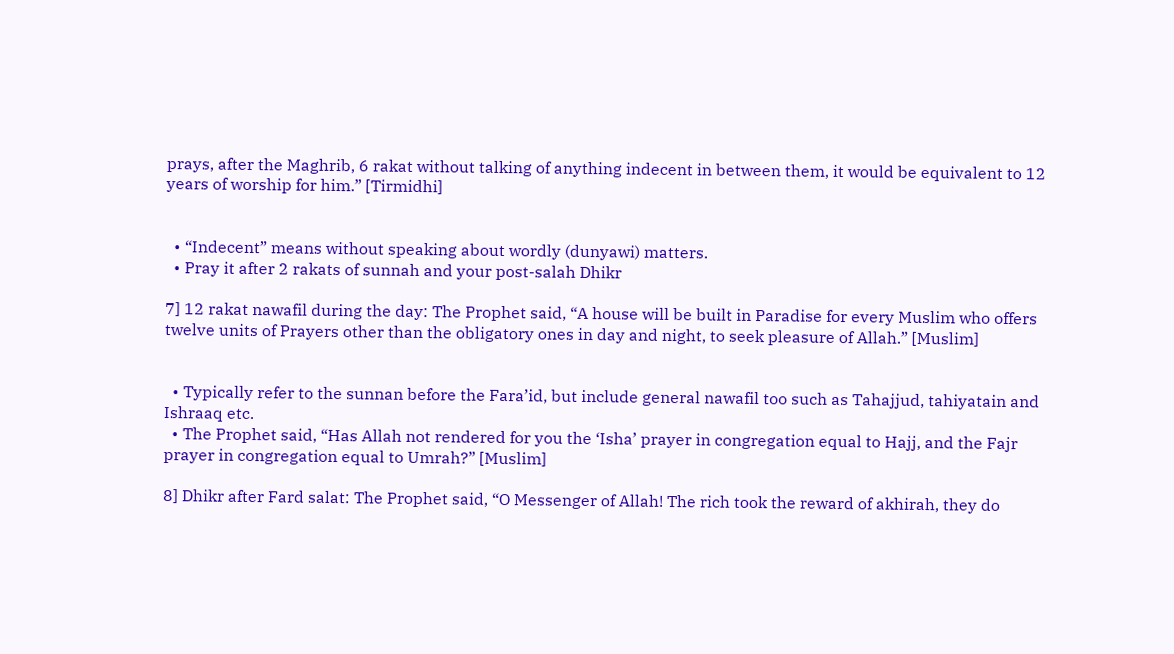prays, after the Maghrib, 6 rakat without talking of anything indecent in between them, it would be equivalent to 12 years of worship for him.” [Tirmidhi]


  • “Indecent” means without speaking about wordly (dunyawi) matters.
  • Pray it after 2 rakats of sunnah and your post-salah Dhikr

7] 12 rakat nawafil during the day: The Prophet said, “A house will be built in Paradise for every Muslim who offers twelve units of Prayers other than the obligatory ones in day and night, to seek pleasure of Allah.” [Muslim]


  • Typically refer to the sunnan before the Fara’id, but include general nawafil too such as Tahajjud, tahiyatain and Ishraaq etc.
  • The Prophet said, “Has Allah not rendered for you the ‘Isha’ prayer in congregation equal to Hajj, and the Fajr prayer in congregation equal to Umrah?” [Muslim]

8] Dhikr after Fard salat: The Prophet said, “O Messenger of Allah! The rich took the reward of akhirah, they do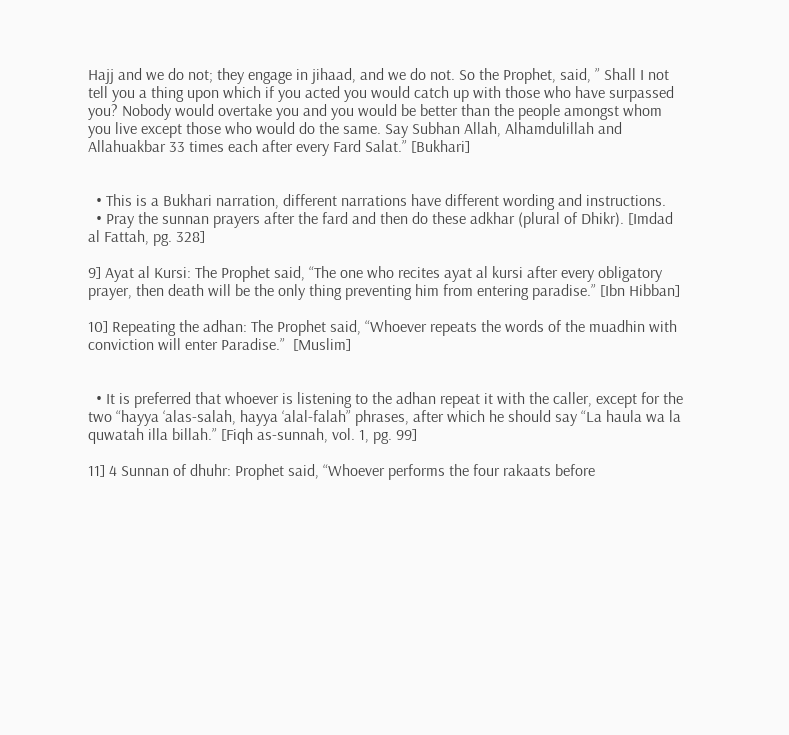Hajj and we do not; they engage in jihaad, and we do not. So the Prophet, said, ” Shall I not tell you a thing upon which if you acted you would catch up with those who have surpassed you? Nobody would overtake you and you would be better than the people amongst whom you live except those who would do the same. Say Subhan Allah, Alhamdulillah and Allahuakbar 33 times each after every Fard Salat.” [Bukhari]


  • This is a Bukhari narration, different narrations have different wording and instructions.
  • Pray the sunnan prayers after the fard and then do these adkhar (plural of Dhikr). [Imdad al Fattah, pg. 328]

9] Ayat al Kursi: The Prophet said, “The one who recites ayat al kursi after every obligatory prayer, then death will be the only thing preventing him from entering paradise.” [Ibn Hibban]

10] Repeating the adhan: The Prophet said, “Whoever repeats the words of the muadhin with conviction will enter Paradise.”  [Muslim]


  • It is preferred that whoever is listening to the adhan repeat it with the caller, except for the two “hayya ‘alas-salah, hayya ‘alal-falah” phrases, after which he should say “La haula wa la quwatah illa billah.” [Fiqh as-sunnah, vol. 1, pg. 99]

11] 4 Sunnan of dhuhr: Prophet said, “Whoever performs the four rakaats before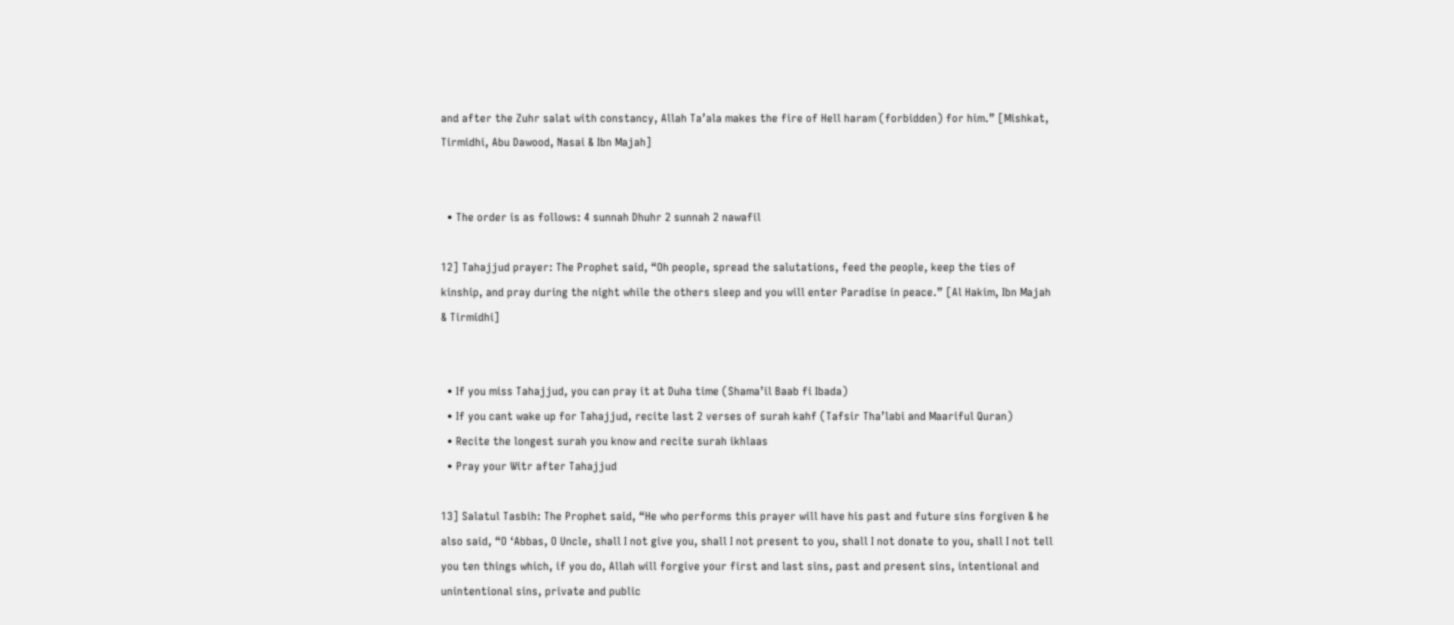and after the Zuhr salat with constancy, Allah Ta’ala makes the fire of Hell haram (forbidden) for him.” [Mishkat, Tirmidhi, Abu Dawood, Nasai & Ibn Majah]


  • The order is as follows: 4 sunnah Dhuhr 2 sunnah 2 nawafil

12] Tahajjud prayer: The Prophet said, “Oh people, spread the salutations, feed the people, keep the ties of kinship, and pray during the night while the others sleep and you will enter Paradise in peace.” [Al Hakim, Ibn Majah & Tirmidhi]


  • If you miss Tahajjud, you can pray it at Duha time (Shama’il Baab fi Ibada)
  • If you cant wake up for Tahajjud, recite last 2 verses of surah kahf (Tafsir Tha’labi and Maariful Quran)
  • Recite the longest surah you know and recite surah ikhlaas
  • Pray your Witr after Tahajjud

13] Salatul Tasbih: The Prophet said, “He who performs this prayer will have his past and future sins forgiven & he also said, “O ‘Abbas, O Uncle, shall I not give you, shall I not present to you, shall I not donate to you, shall I not tell you ten things which, if you do, Allah will forgive your first and last sins, past and present sins, intentional and unintentional sins, private and public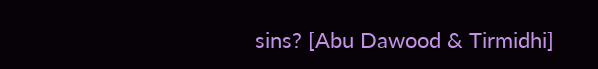sins? [Abu Dawood & Tirmidhi]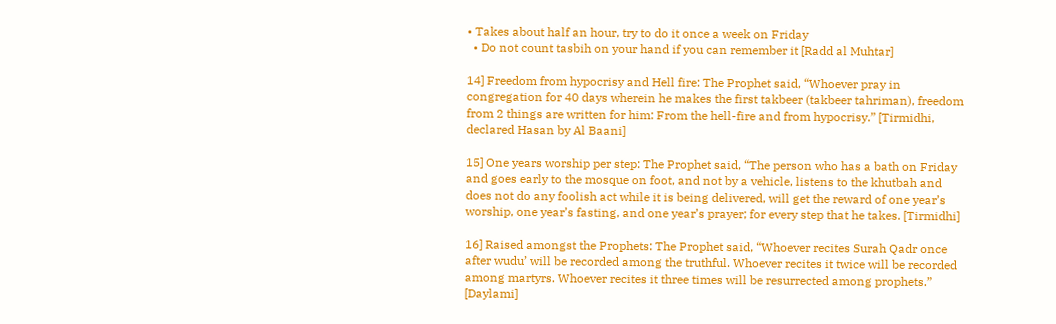• Takes about half an hour, try to do it once a week on Friday
  • Do not count tasbih on your hand if you can remember it [Radd al Muhtar]

14] Freedom from hypocrisy and Hell fire: The Prophet said, “Whoever pray in congregation for 40 days wherein he makes the first takbeer (takbeer tahriman), freedom from 2 things are written for him: From the hell-fire and from hypocrisy.” [Tirmidhi, declared Hasan by Al Baani]

15] One years worship per step: The Prophet said, “The person who has a bath on Friday and goes early to the mosque on foot, and not by a vehicle, listens to the khutbah and does not do any foolish act while it is being delivered, will get the reward of one year’s worship, one year’s fasting, and one year’s prayer; for every step that he takes. [Tirmidhi]

16] Raised amongst the Prophets: The Prophet said, “Whoever recites Surah Qadr once after wudu’ will be recorded among the truthful. Whoever recites it twice will be recorded among martyrs. Whoever recites it three times will be resurrected among prophets.” [Daylami]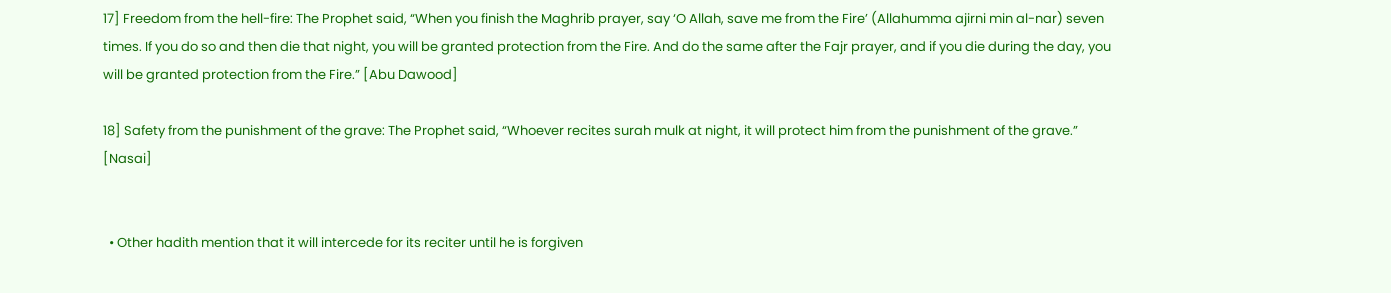17] Freedom from the hell-fire: The Prophet said, “When you finish the Maghrib prayer, say ‘O Allah, save me from the Fire’ (Allahumma ajirni min al-nar) seven times. If you do so and then die that night, you will be granted protection from the Fire. And do the same after the Fajr prayer, and if you die during the day, you will be granted protection from the Fire.” [Abu Dawood]

18] Safety from the punishment of the grave: The Prophet said, “Whoever recites surah mulk at night, it will protect him from the punishment of the grave.” [Nasai]


  • Other hadith mention that it will intercede for its reciter until he is forgiven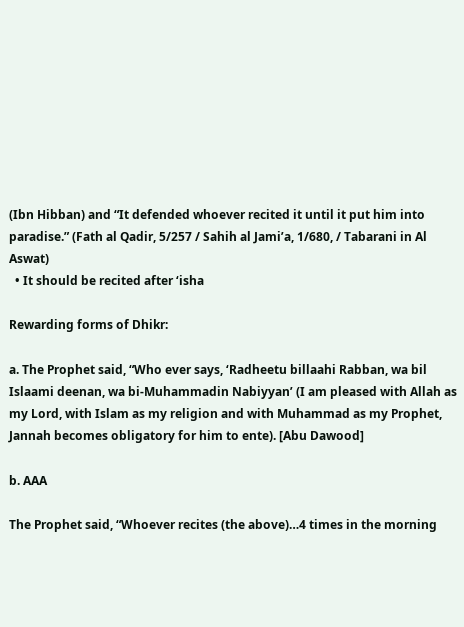(Ibn Hibban) and “It defended whoever recited it until it put him into paradise.” (Fath al Qadir, 5/257 / Sahih al Jami’a, 1/680, / Tabarani in Al Aswat)
  • It should be recited after ‘isha

Rewarding forms of Dhikr:

a. The Prophet said, “Who ever says, ‘Radheetu billaahi Rabban, wa bil Islaami deenan, wa bi-Muhammadin Nabiyyan’ (I am pleased with Allah as my Lord, with Islam as my religion and with Muhammad as my Prophet, Jannah becomes obligatory for him to ente). [Abu Dawood]

b. AAA

The Prophet said, “Whoever recites (the above)…4 times in the morning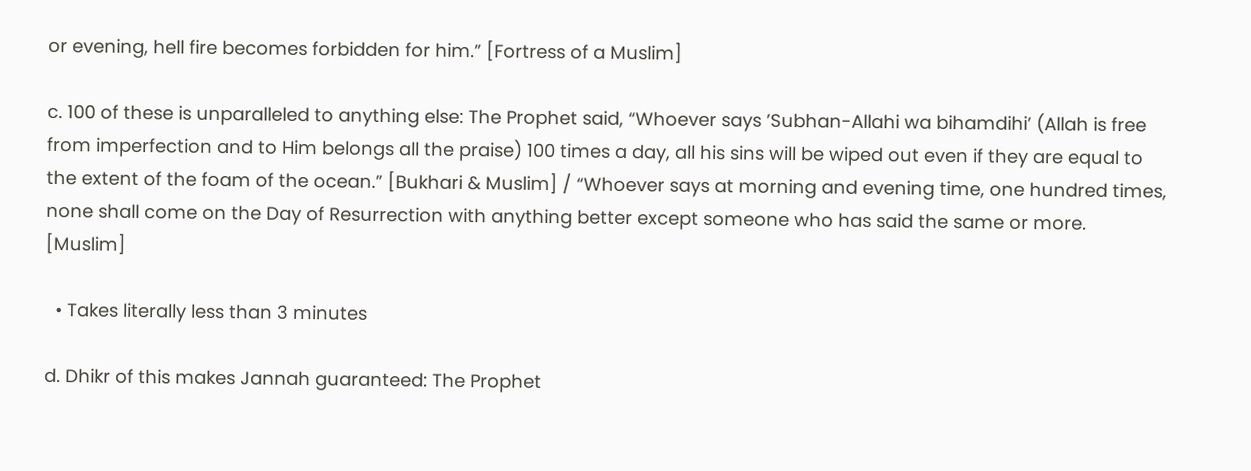or evening, hell fire becomes forbidden for him.” [Fortress of a Muslim]

c. 100 of these is unparalleled to anything else: The Prophet said, “Whoever says ’Subhan-Allahi wa bihamdihi’ (Allah is free from imperfection and to Him belongs all the praise) 100 times a day, all his sins will be wiped out even if they are equal to the extent of the foam of the ocean.” [Bukhari & Muslim] / “Whoever says at morning and evening time, one hundred times, none shall come on the Day of Resurrection with anything better except someone who has said the same or more. [Muslim]

  • Takes literally less than 3 minutes

d. Dhikr of this makes Jannah guaranteed: The Prophet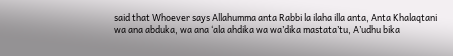said that Whoever says Allahumma anta Rabbi la ilaha illa anta, Anta Khalaqtani wa ana abduka, wa ana ‘ala ahdika wa wa’dika mastata’tu, A’udhu bika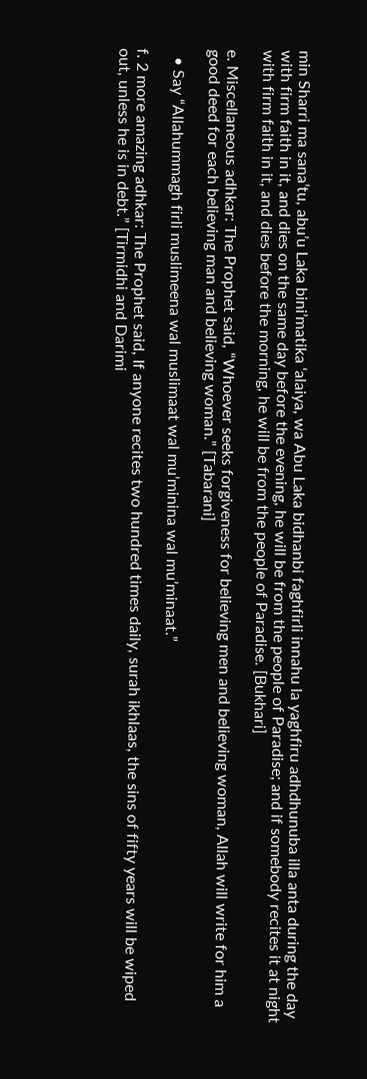min Sharri ma sana’tu, abu’u Laka bini’matika ‘alaiya, wa Abu Laka bidhanbi faghfirli innahu la yaghfiru adhdhunuba illa anta during the day with firm faith in it, and dies on the same day before the evening, he will be from the people of Paradise; and if somebody recites it at night with firm faith in it, and dies before the morning, he will be from the people of Paradise. [Bukhari]

e. Miscellaneous adhkar: The Prophet said, “Whoever seeks forgiveness for believing men and believing woman, Allah will write for him a good deed for each believing man and believing woman.” [Tabarani]

  • Say “Allahummagh firli muslimeena wal muslimaat wal mu’minina wal mu’minaat.”

f. 2 more amazing adhkar: The Prophet said, If anyone recites two hundred times daily, surah ikhlaas, the sins of fifty years will be wiped out, unless he is in debt.” [Tirmidhi and Darimi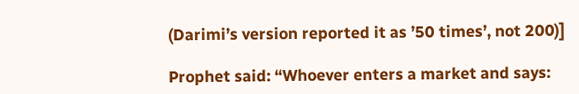(Darimi’s version reported it as ’50 times’, not 200)]

Prophet said: “Whoever enters a market and says: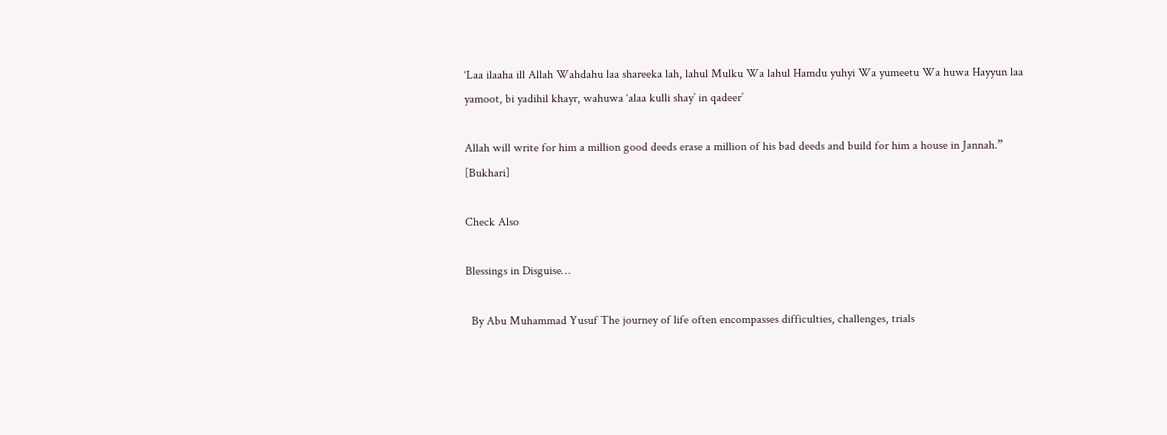‘Laa ilaaha ill Allah Wahdahu laa shareeka lah, lahul Mulku Wa lahul Hamdu yuhyi Wa yumeetu Wa huwa Hayyun laa yamoot, bi yadihil khayr, wahuwa ‘alaa kulli shay’ in qadeer’

Allah will write for him a million good deeds erase a million of his bad deeds and build for him a house in Jannah.” [Bukhari]

Check Also

Blessings in Disguise…

  By Abu Muhammad Yusuf The journey of life often encompasses difficulties, challenges, trials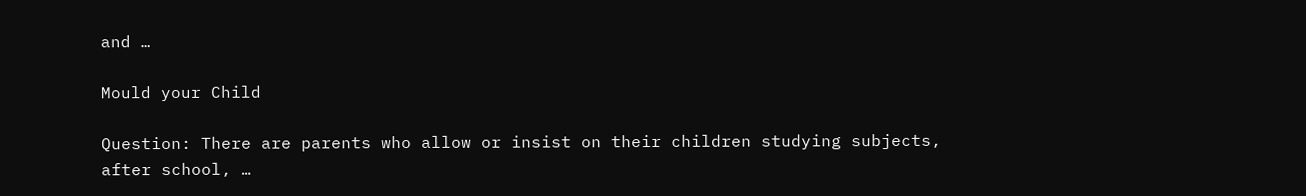and …

Mould your Child

Question: There are parents who allow or insist on their children studying subjects, after school, …